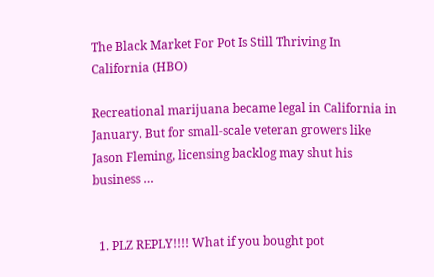The Black Market For Pot Is Still Thriving In California (HBO)

Recreational marijuana became legal in California in January. But for small-scale veteran growers like Jason Fleming, licensing backlog may shut his business …


  1. PLZ REPLY!!!! What if you bought pot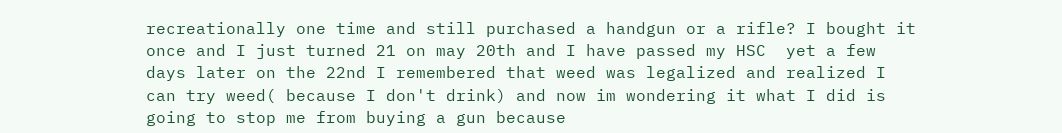recreationally one time and still purchased a handgun or a rifle? I bought it once and I just turned 21 on may 20th and I have passed my HSC  yet a few days later on the 22nd I remembered that weed was legalized and realized I can try weed( because I don't drink) and now im wondering it what I did is going to stop me from buying a gun because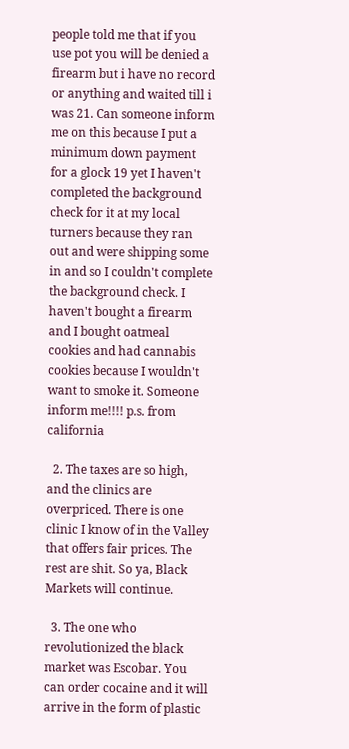people told me that if you use pot you will be denied a firearm but i have no record or anything and waited till i was 21. Can someone inform me on this because I put a minimum down payment for a glock 19 yet I haven't completed the background check for it at my local turners because they ran out and were shipping some in and so I couldn't complete the background check. I  haven't bought a firearm and I bought oatmeal cookies and had cannabis cookies because I wouldn't want to smoke it. Someone inform me!!!! p.s. from california

  2. The taxes are so high, and the clinics are overpriced. There is one clinic I know of in the Valley that offers fair prices. The rest are shit. So ya, Black Markets will continue.

  3. The one who revolutionized the black market was Escobar. You can order cocaine and it will arrive in the form of plastic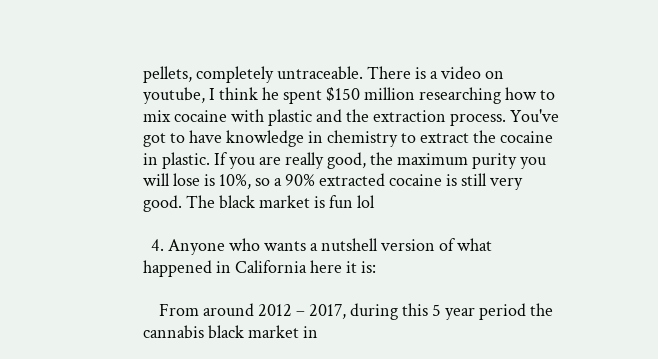pellets, completely untraceable. There is a video on youtube, I think he spent $150 million researching how to mix cocaine with plastic and the extraction process. You've got to have knowledge in chemistry to extract the cocaine in plastic. If you are really good, the maximum purity you will lose is 10%, so a 90% extracted cocaine is still very good. The black market is fun lol

  4. Anyone who wants a nutshell version of what happened in California here it is:

    From around 2012 – 2017, during this 5 year period the cannabis black market in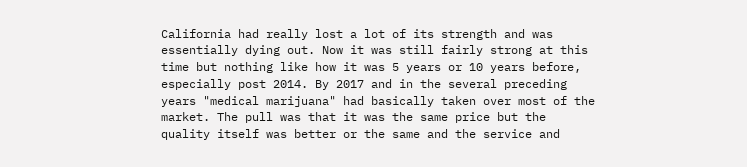California had really lost a lot of its strength and was essentially dying out. Now it was still fairly strong at this time but nothing like how it was 5 years or 10 years before, especially post 2014. By 2017 and in the several preceding years "medical marijuana" had basically taken over most of the market. The pull was that it was the same price but the quality itself was better or the same and the service and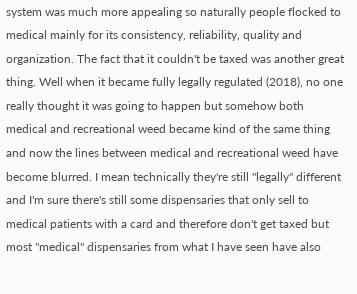system was much more appealing so naturally people flocked to medical mainly for its consistency, reliability, quality and organization. The fact that it couldn't be taxed was another great thing. Well when it became fully legally regulated (2018), no one really thought it was going to happen but somehow both medical and recreational weed became kind of the same thing and now the lines between medical and recreational weed have become blurred. I mean technically they're still "legally" different and I'm sure there's still some dispensaries that only sell to medical patients with a card and therefore don't get taxed but most "medical" dispensaries from what I have seen have also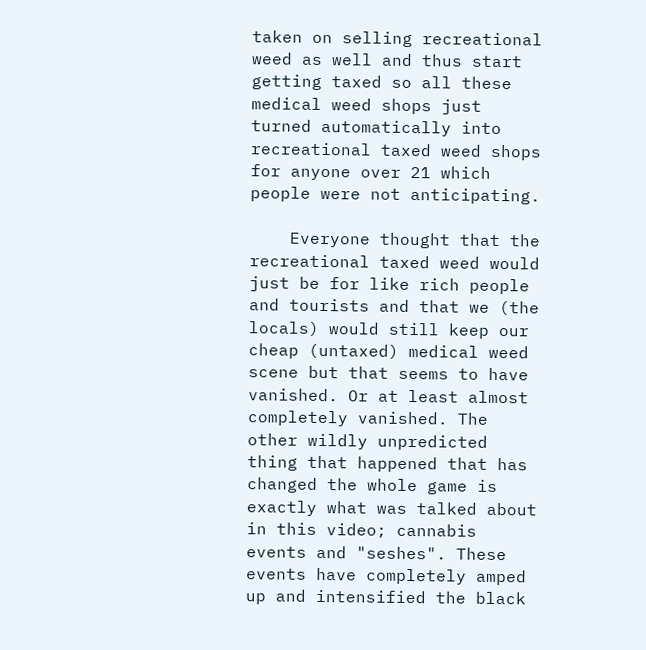taken on selling recreational weed as well and thus start getting taxed so all these medical weed shops just turned automatically into recreational taxed weed shops for anyone over 21 which people were not anticipating.

    Everyone thought that the recreational taxed weed would just be for like rich people and tourists and that we (the locals) would still keep our cheap (untaxed) medical weed scene but that seems to have vanished. Or at least almost completely vanished. The other wildly unpredicted thing that happened that has changed the whole game is exactly what was talked about in this video; cannabis events and "seshes". These events have completely amped up and intensified the black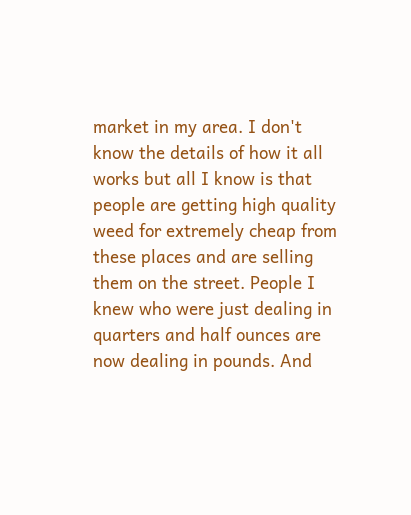market in my area. I don't know the details of how it all works but all I know is that people are getting high quality weed for extremely cheap from these places and are selling them on the street. People I knew who were just dealing in quarters and half ounces are now dealing in pounds. And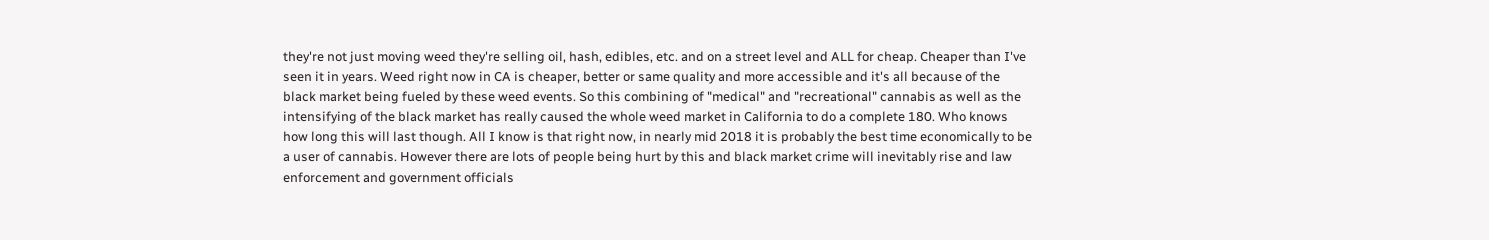they're not just moving weed they're selling oil, hash, edibles, etc. and on a street level and ALL for cheap. Cheaper than I've seen it in years. Weed right now in CA is cheaper, better or same quality and more accessible and it's all because of the black market being fueled by these weed events. So this combining of "medical" and "recreational" cannabis as well as the intensifying of the black market has really caused the whole weed market in California to do a complete 180. Who knows how long this will last though. All I know is that right now, in nearly mid 2018 it is probably the best time economically to be a user of cannabis. However there are lots of people being hurt by this and black market crime will inevitably rise and law enforcement and government officials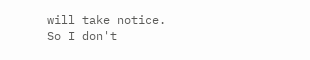will take notice. So I don't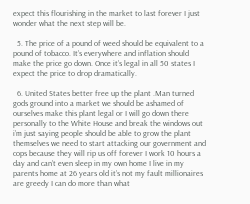expect this flourishing in the market to last forever I just wonder what the next step will be.

  5. The price of a pound of weed should be equivalent to a pound of tobacco. It’s everywhere and inflation should make the price go down. Once it’s legal in all 50 states I expect the price to drop dramatically.

  6. United States better free up the plant .Man turned gods ground into a market we should be ashamed of ourselves make this plant legal or I will go down there personally to the White House and break the windows out i’m just saying people should be able to grow the plant themselves we need to start attacking our government and cops because they will rip us off forever I work 10 hours a day and can’t even sleep in my own home I live in my parents home at 26 years old it’s not my fault millionaires are greedy I can do more than what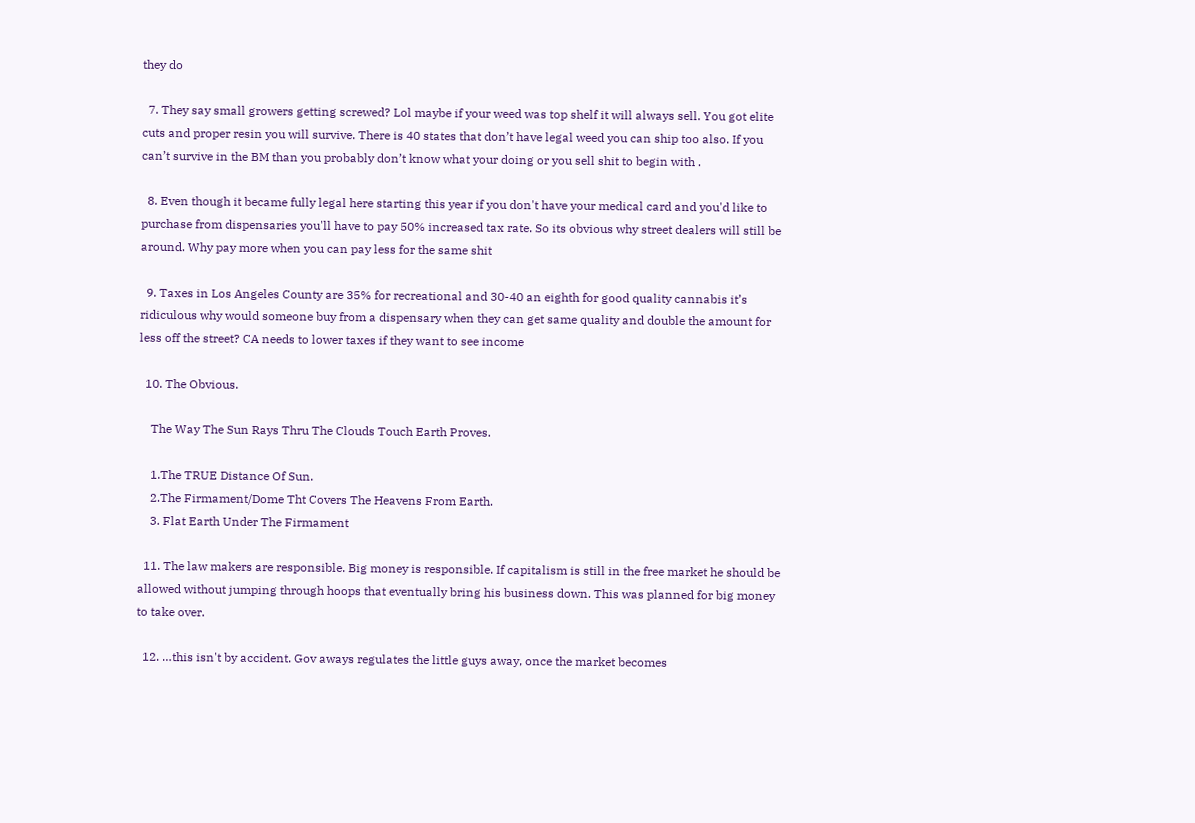they do

  7. They say small growers getting screwed? Lol maybe if your weed was top shelf it will always sell. You got elite cuts and proper resin you will survive. There is 40 states that don’t have legal weed you can ship too also. If you can’t survive in the BM than you probably don’t know what your doing or you sell shit to begin with .

  8. Even though it became fully legal here starting this year if you don't have your medical card and you'd like to purchase from dispensaries you'll have to pay 50% increased tax rate. So its obvious why street dealers will still be around. Why pay more when you can pay less for the same shit

  9. Taxes in Los Angeles County are 35% for recreational and 30-40 an eighth for good quality cannabis it’s ridiculous why would someone buy from a dispensary when they can get same quality and double the amount for less off the street? CA needs to lower taxes if they want to see income

  10. The Obvious.

    The Way The Sun Rays Thru The Clouds Touch Earth Proves.

    1.The TRUE Distance Of Sun.
    2.The Firmament/Dome Tht Covers The Heavens From Earth.
    3. Flat Earth Under The Firmament

  11. The law makers are responsible. Big money is responsible. If capitalism is still in the free market he should be allowed without jumping through hoops that eventually bring his business down. This was planned for big money to take over.

  12. …this isn't by accident. Gov aways regulates the little guys away, once the market becomes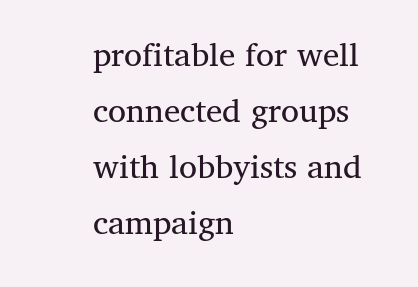profitable for well connected groups with lobbyists and campaign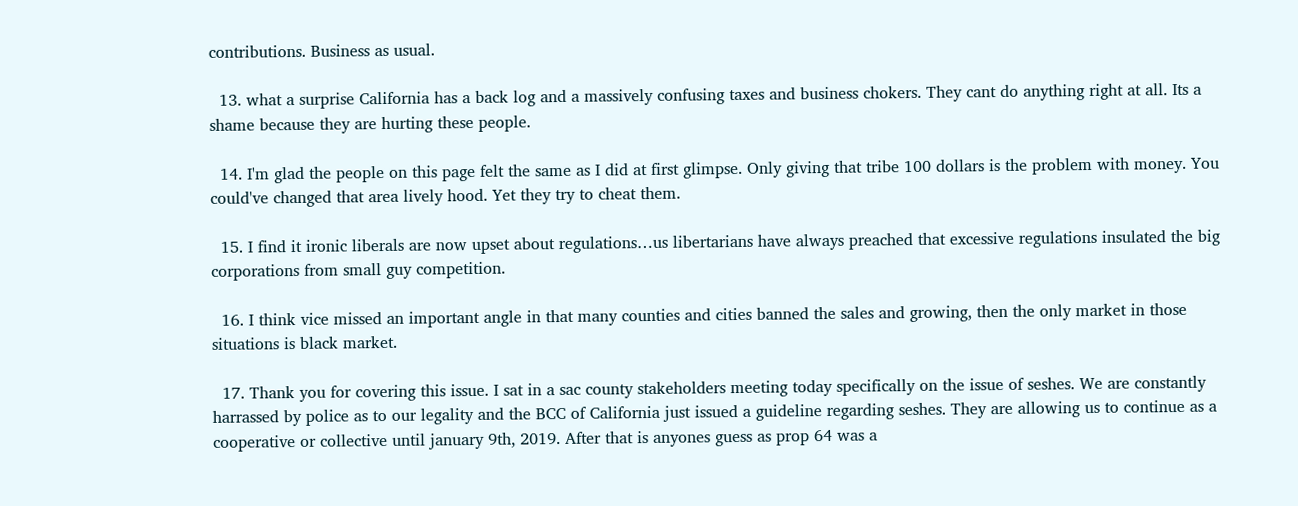contributions. Business as usual.

  13. what a surprise California has a back log and a massively confusing taxes and business chokers. They cant do anything right at all. Its a shame because they are hurting these people.

  14. I'm glad the people on this page felt the same as I did at first glimpse. Only giving that tribe 100 dollars is the problem with money. You could've changed that area lively hood. Yet they try to cheat them.

  15. I find it ironic liberals are now upset about regulations…us libertarians have always preached that excessive regulations insulated the big corporations from small guy competition.

  16. I think vice missed an important angle in that many counties and cities banned the sales and growing, then the only market in those situations is black market.

  17. Thank you for covering this issue. I sat in a sac county stakeholders meeting today specifically on the issue of seshes. We are constantly harrassed by police as to our legality and the BCC of California just issued a guideline regarding seshes. They are allowing us to continue as a cooperative or collective until january 9th, 2019. After that is anyones guess as prop 64 was a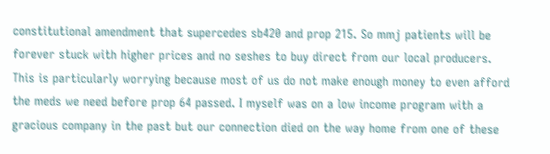constitutional amendment that supercedes sb420 and prop 215. So mmj patients will be forever stuck with higher prices and no seshes to buy direct from our local producers. This is particularly worrying because most of us do not make enough money to even afford the meds we need before prop 64 passed. I myself was on a low income program with a gracious company in the past but our connection died on the way home from one of these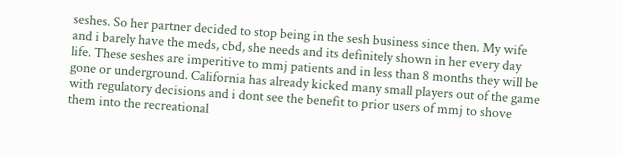seshes. So her partner decided to stop being in the sesh business since then. My wife and i barely have the meds, cbd, she needs and its definitely shown in her every day life. These seshes are imperitive to mmj patients and in less than 8 months they will be gone or underground. California has already kicked many small players out of the game with regulatory decisions and i dont see the benefit to prior users of mmj to shove them into the recreational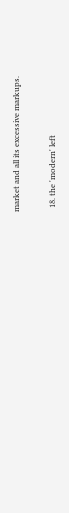market and all its excessive markups.

  18. the 'modern' left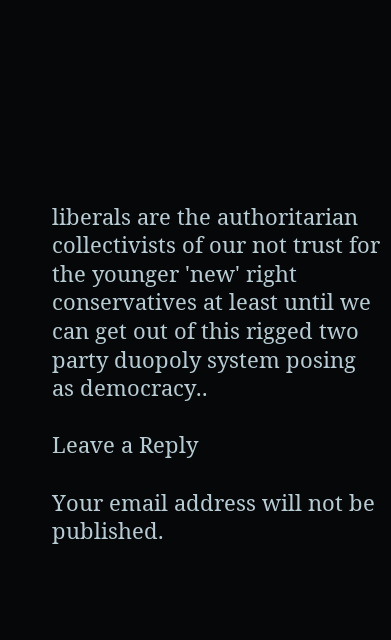liberals are the authoritarian collectivists of our not trust for the younger 'new' right conservatives at least until we can get out of this rigged two party duopoly system posing as democracy..

Leave a Reply

Your email address will not be published.